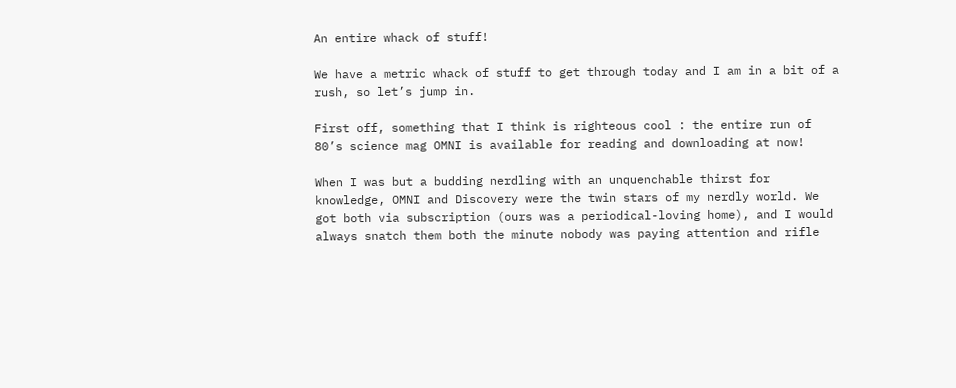An entire whack of stuff!

We have a metric whack of stuff to get through today and I am in a bit of a rush, so let’s jump in.

First off, something that I think is righteous cool : the entire run of 80’s science mag OMNI is available for reading and downloading at now!

When I was but a budding nerdling with an unquenchable thirst for knowledge, OMNI and Discovery were the twin stars of my nerdly world. We got both via subscription (ours was a periodical-loving home), and I would always snatch them both the minute nobody was paying attention and rifle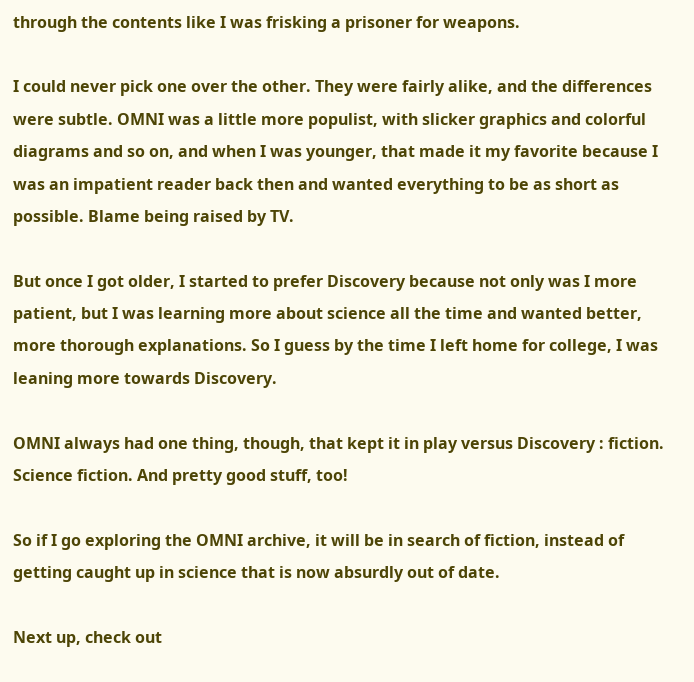through the contents like I was frisking a prisoner for weapons.

I could never pick one over the other. They were fairly alike, and the differences were subtle. OMNI was a little more populist, with slicker graphics and colorful diagrams and so on, and when I was younger, that made it my favorite because I was an impatient reader back then and wanted everything to be as short as possible. Blame being raised by TV.

But once I got older, I started to prefer Discovery because not only was I more patient, but I was learning more about science all the time and wanted better, more thorough explanations. So I guess by the time I left home for college, I was leaning more towards Discovery.

OMNI always had one thing, though, that kept it in play versus Discovery : fiction. Science fiction. And pretty good stuff, too!

So if I go exploring the OMNI archive, it will be in search of fiction, instead of getting caught up in science that is now absurdly out of date.

Next up, check out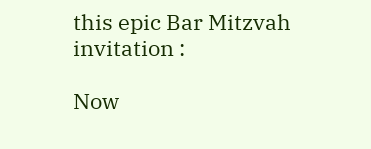this epic Bar Mitzvah invitation :

Now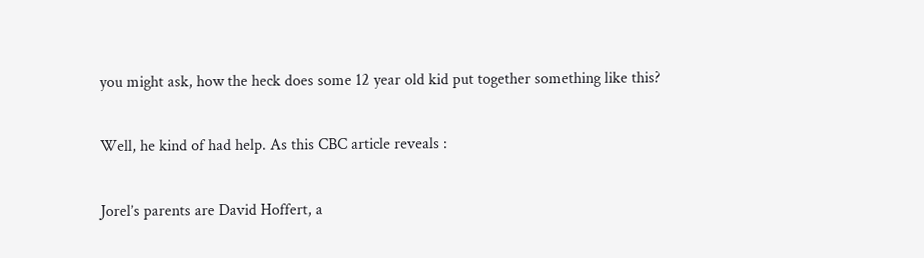you might ask, how the heck does some 12 year old kid put together something like this?

Well, he kind of had help. As this CBC article reveals :

Jorel’s parents are David Hoffert, a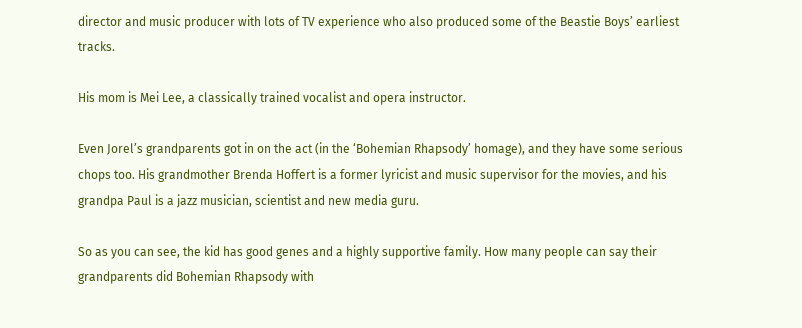director and music producer with lots of TV experience who also produced some of the Beastie Boys’ earliest tracks.

His mom is Mei Lee, a classically trained vocalist and opera instructor.

Even Jorel’s grandparents got in on the act (in the ‘Bohemian Rhapsody’ homage), and they have some serious chops too. His grandmother Brenda Hoffert is a former lyricist and music supervisor for the movies, and his grandpa Paul is a jazz musician, scientist and new media guru.

So as you can see, the kid has good genes and a highly supportive family. How many people can say their grandparents did Bohemian Rhapsody with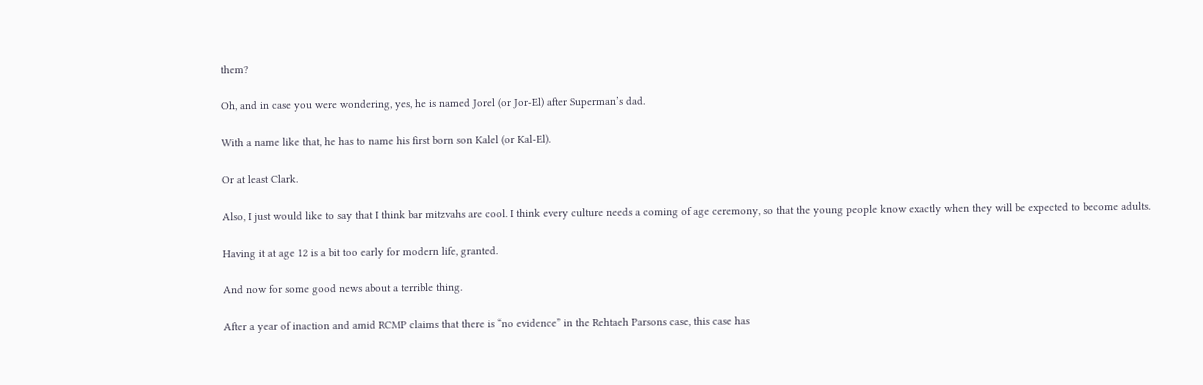them?

Oh, and in case you were wondering, yes, he is named Jorel (or Jor-El) after Superman’s dad.

With a name like that, he has to name his first born son Kalel (or Kal-El).

Or at least Clark.

Also, I just would like to say that I think bar mitzvahs are cool. I think every culture needs a coming of age ceremony, so that the young people know exactly when they will be expected to become adults.

Having it at age 12 is a bit too early for modern life, granted.

And now for some good news about a terrible thing.

After a year of inaction and amid RCMP claims that there is “no evidence” in the Rehtaeh Parsons case, this case has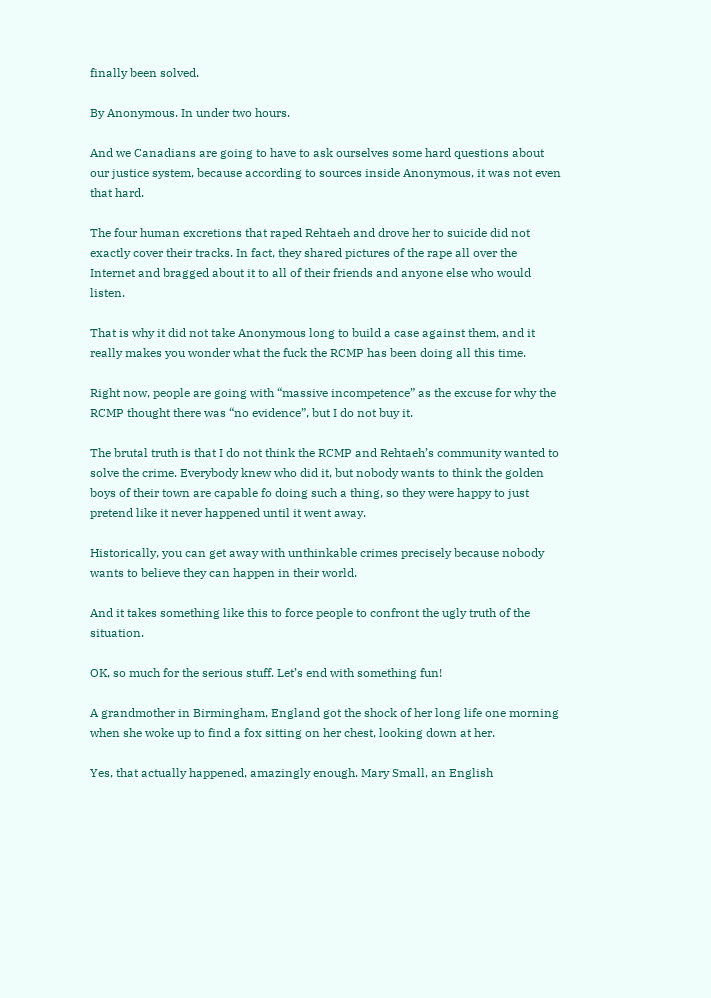finally been solved.

By Anonymous. In under two hours.

And we Canadians are going to have to ask ourselves some hard questions about our justice system, because according to sources inside Anonymous, it was not even that hard.

The four human excretions that raped Rehtaeh and drove her to suicide did not exactly cover their tracks. In fact, they shared pictures of the rape all over the Internet and bragged about it to all of their friends and anyone else who would listen.

That is why it did not take Anonymous long to build a case against them, and it really makes you wonder what the fuck the RCMP has been doing all this time.

Right now, people are going with “massive incompetence” as the excuse for why the RCMP thought there was “no evidence”, but I do not buy it.

The brutal truth is that I do not think the RCMP and Rehtaeh’s community wanted to solve the crime. Everybody knew who did it, but nobody wants to think the golden boys of their town are capable fo doing such a thing, so they were happy to just pretend like it never happened until it went away.

Historically, you can get away with unthinkable crimes precisely because nobody wants to believe they can happen in their world.

And it takes something like this to force people to confront the ugly truth of the situation.

OK, so much for the serious stuff. Let’s end with something fun!

A grandmother in Birmingham, England got the shock of her long life one morning when she woke up to find a fox sitting on her chest, looking down at her.

Yes, that actually happened, amazingly enough. Mary Small, an English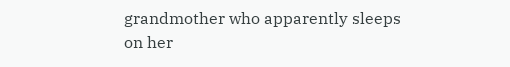grandmother who apparently sleeps on her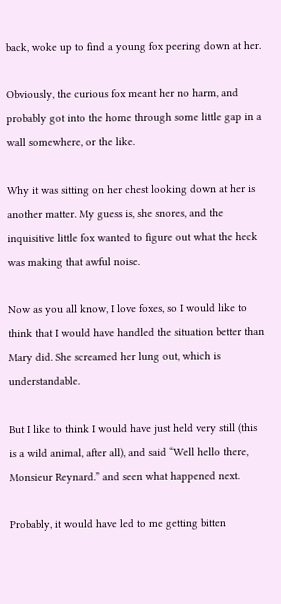back, woke up to find a young fox peering down at her.

Obviously, the curious fox meant her no harm, and probably got into the home through some little gap in a wall somewhere, or the like.

Why it was sitting on her chest looking down at her is another matter. My guess is, she snores, and the inquisitive little fox wanted to figure out what the heck was making that awful noise.

Now as you all know, I love foxes, so I would like to think that I would have handled the situation better than Mary did. She screamed her lung out, which is understandable.

But I like to think I would have just held very still (this is a wild animal, after all), and said “Well hello there, Monsieur Reynard.” and seen what happened next.

Probably, it would have led to me getting bitten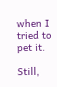when I tried to pet it.

Still,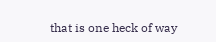that is one heck of way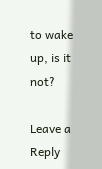to wake up, is it not?

Leave a Reply